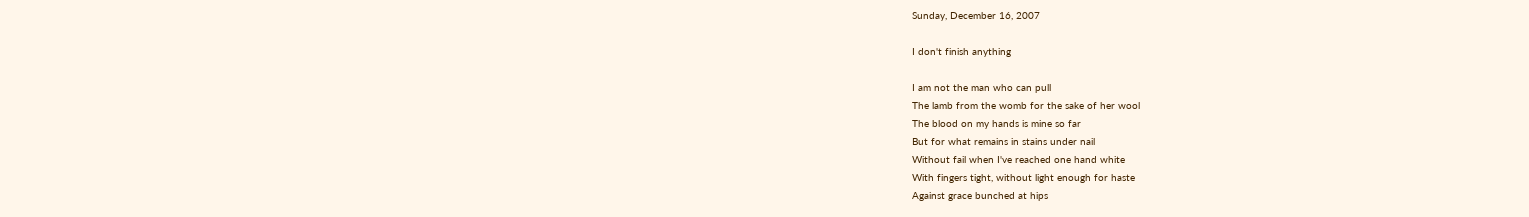Sunday, December 16, 2007

I don't finish anything

I am not the man who can pull
The lamb from the womb for the sake of her wool
The blood on my hands is mine so far
But for what remains in stains under nail
Without fail when I've reached one hand white
With fingers tight, without light enough for haste
Against grace bunched at hips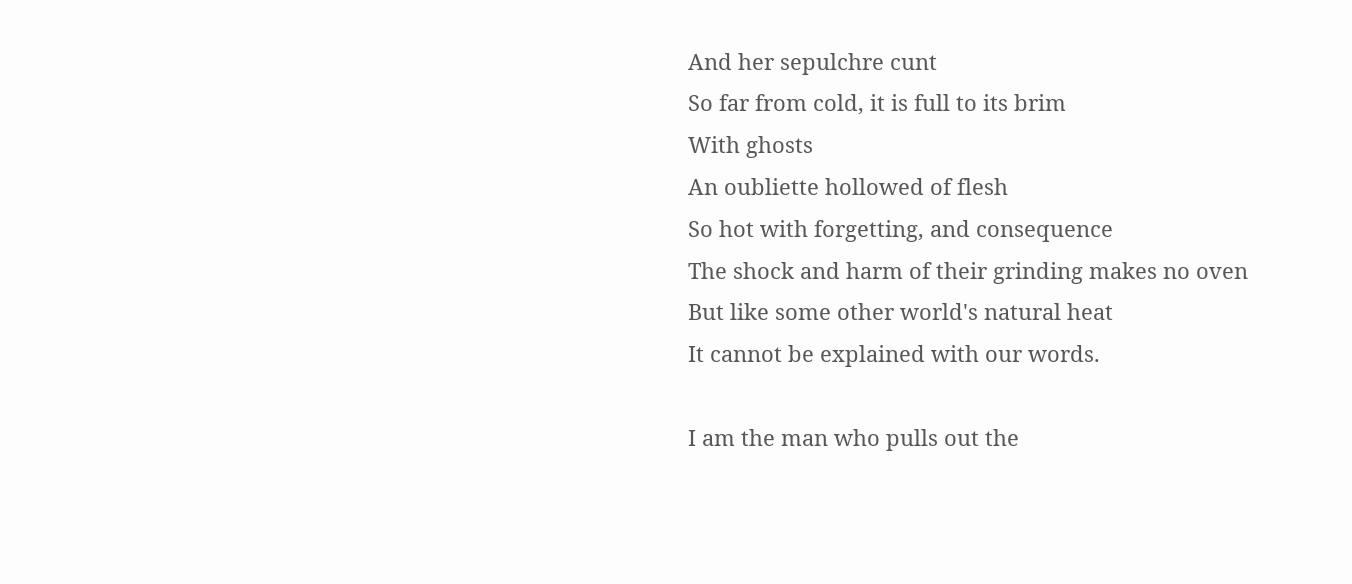And her sepulchre cunt
So far from cold, it is full to its brim
With ghosts
An oubliette hollowed of flesh
So hot with forgetting, and consequence
The shock and harm of their grinding makes no oven
But like some other world's natural heat
It cannot be explained with our words.

I am the man who pulls out the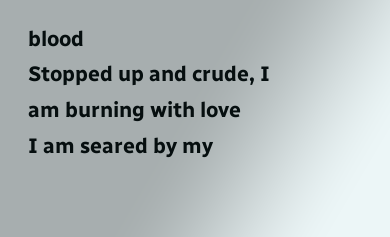blood
Stopped up and crude, I am burning with love
I am seared by my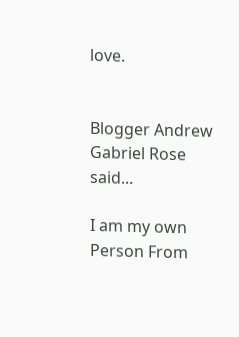love.


Blogger Andrew Gabriel Rose said...

I am my own Person From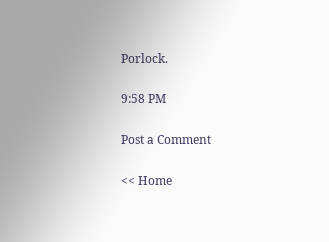Porlock.

9:58 PM

Post a Comment

<< Home